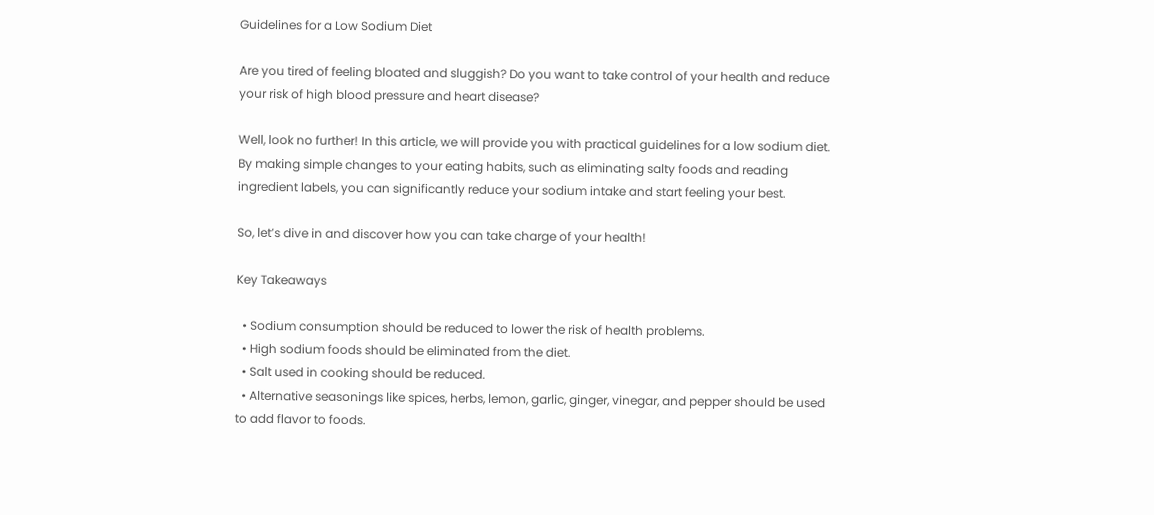Guidelines for a Low Sodium Diet

Are you tired of feeling bloated and sluggish? Do you want to take control of your health and reduce your risk of high blood pressure and heart disease?

Well, look no further! In this article, we will provide you with practical guidelines for a low sodium diet. By making simple changes to your eating habits, such as eliminating salty foods and reading ingredient labels, you can significantly reduce your sodium intake and start feeling your best.

So, let’s dive in and discover how you can take charge of your health!

Key Takeaways

  • Sodium consumption should be reduced to lower the risk of health problems.
  • High sodium foods should be eliminated from the diet.
  • Salt used in cooking should be reduced.
  • Alternative seasonings like spices, herbs, lemon, garlic, ginger, vinegar, and pepper should be used to add flavor to foods.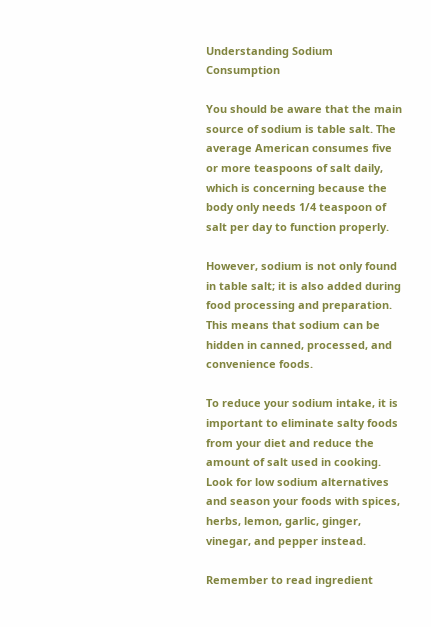Understanding Sodium Consumption

You should be aware that the main source of sodium is table salt. The average American consumes five or more teaspoons of salt daily, which is concerning because the body only needs 1/4 teaspoon of salt per day to function properly.

However, sodium is not only found in table salt; it is also added during food processing and preparation. This means that sodium can be hidden in canned, processed, and convenience foods.

To reduce your sodium intake, it is important to eliminate salty foods from your diet and reduce the amount of salt used in cooking. Look for low sodium alternatives and season your foods with spices, herbs, lemon, garlic, ginger, vinegar, and pepper instead.

Remember to read ingredient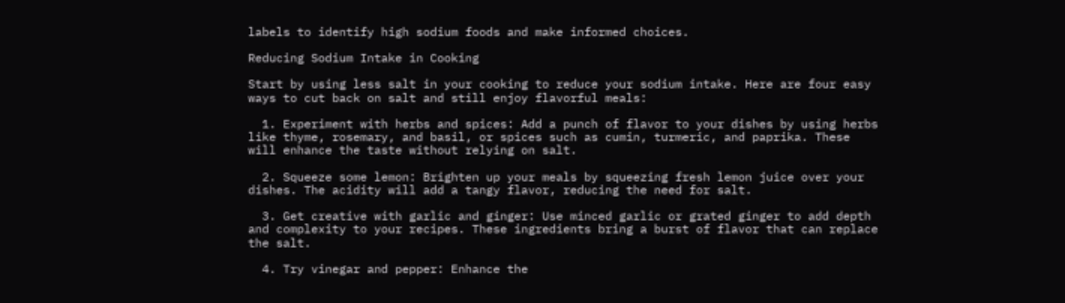labels to identify high sodium foods and make informed choices.

Reducing Sodium Intake in Cooking

Start by using less salt in your cooking to reduce your sodium intake. Here are four easy ways to cut back on salt and still enjoy flavorful meals:

  1. Experiment with herbs and spices: Add a punch of flavor to your dishes by using herbs like thyme, rosemary, and basil, or spices such as cumin, turmeric, and paprika. These will enhance the taste without relying on salt.

  2. Squeeze some lemon: Brighten up your meals by squeezing fresh lemon juice over your dishes. The acidity will add a tangy flavor, reducing the need for salt.

  3. Get creative with garlic and ginger: Use minced garlic or grated ginger to add depth and complexity to your recipes. These ingredients bring a burst of flavor that can replace the salt.

  4. Try vinegar and pepper: Enhance the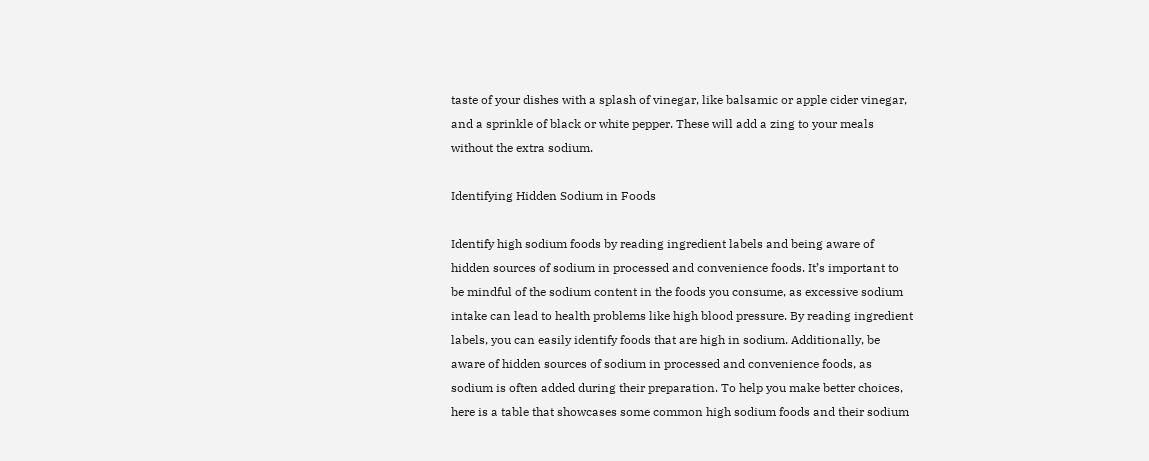taste of your dishes with a splash of vinegar, like balsamic or apple cider vinegar, and a sprinkle of black or white pepper. These will add a zing to your meals without the extra sodium.

Identifying Hidden Sodium in Foods

Identify high sodium foods by reading ingredient labels and being aware of hidden sources of sodium in processed and convenience foods. It’s important to be mindful of the sodium content in the foods you consume, as excessive sodium intake can lead to health problems like high blood pressure. By reading ingredient labels, you can easily identify foods that are high in sodium. Additionally, be aware of hidden sources of sodium in processed and convenience foods, as sodium is often added during their preparation. To help you make better choices, here is a table that showcases some common high sodium foods and their sodium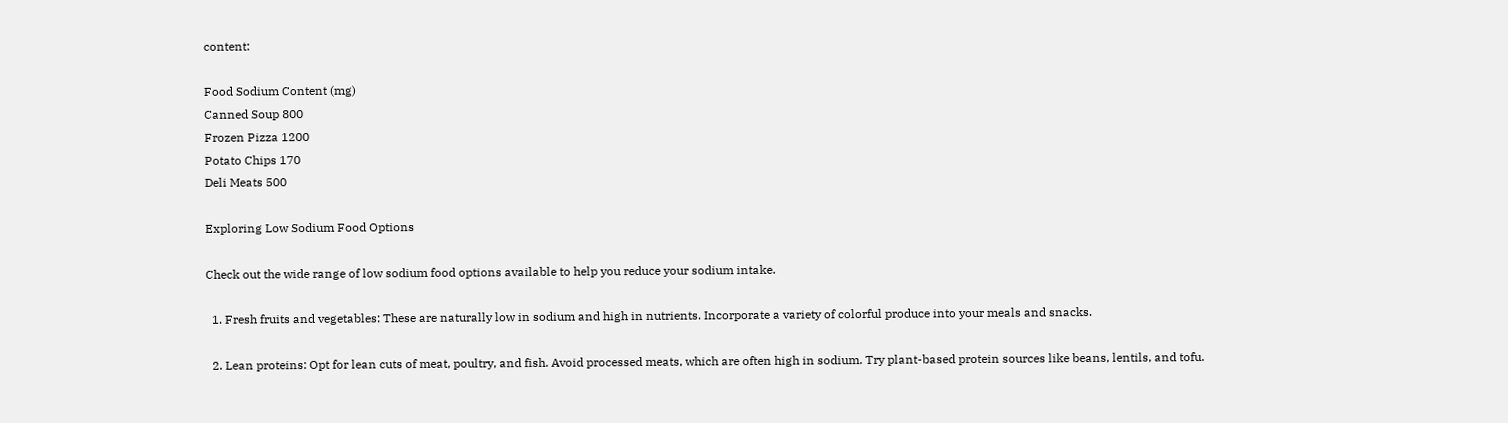content:

Food Sodium Content (mg)
Canned Soup 800
Frozen Pizza 1200
Potato Chips 170
Deli Meats 500

Exploring Low Sodium Food Options

Check out the wide range of low sodium food options available to help you reduce your sodium intake.

  1. Fresh fruits and vegetables: These are naturally low in sodium and high in nutrients. Incorporate a variety of colorful produce into your meals and snacks.

  2. Lean proteins: Opt for lean cuts of meat, poultry, and fish. Avoid processed meats, which are often high in sodium. Try plant-based protein sources like beans, lentils, and tofu.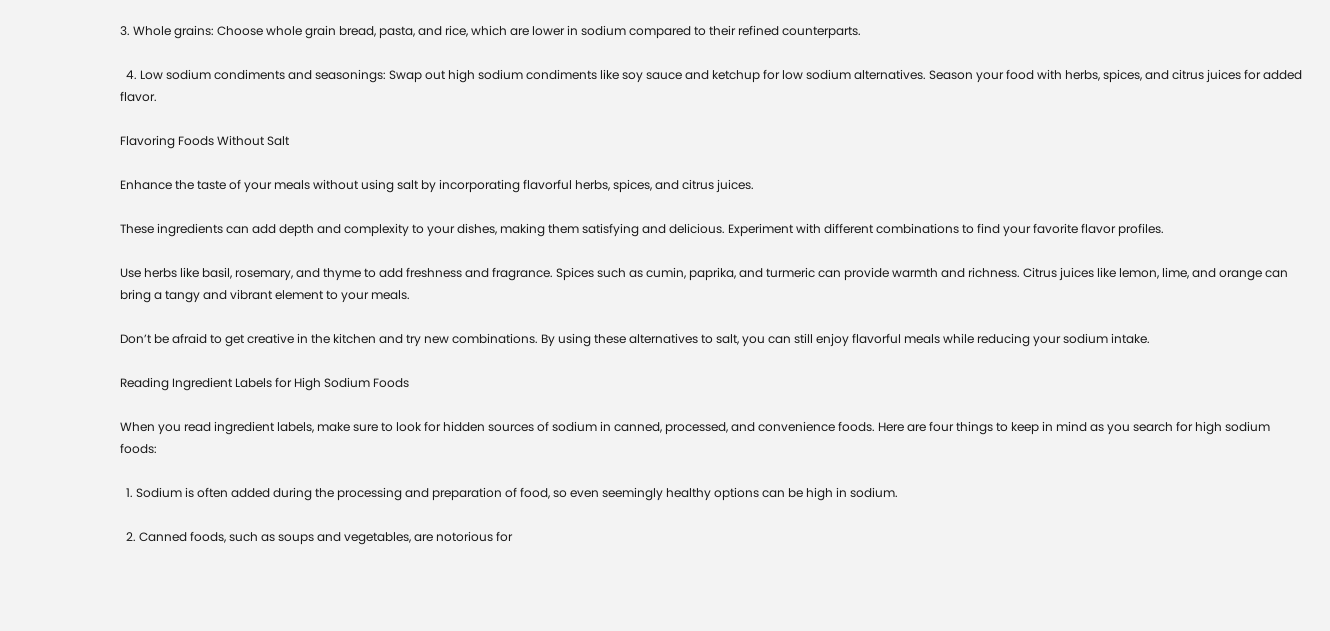3. Whole grains: Choose whole grain bread, pasta, and rice, which are lower in sodium compared to their refined counterparts.

  4. Low sodium condiments and seasonings: Swap out high sodium condiments like soy sauce and ketchup for low sodium alternatives. Season your food with herbs, spices, and citrus juices for added flavor.

Flavoring Foods Without Salt

Enhance the taste of your meals without using salt by incorporating flavorful herbs, spices, and citrus juices.

These ingredients can add depth and complexity to your dishes, making them satisfying and delicious. Experiment with different combinations to find your favorite flavor profiles.

Use herbs like basil, rosemary, and thyme to add freshness and fragrance. Spices such as cumin, paprika, and turmeric can provide warmth and richness. Citrus juices like lemon, lime, and orange can bring a tangy and vibrant element to your meals.

Don’t be afraid to get creative in the kitchen and try new combinations. By using these alternatives to salt, you can still enjoy flavorful meals while reducing your sodium intake.

Reading Ingredient Labels for High Sodium Foods

When you read ingredient labels, make sure to look for hidden sources of sodium in canned, processed, and convenience foods. Here are four things to keep in mind as you search for high sodium foods:

  1. Sodium is often added during the processing and preparation of food, so even seemingly healthy options can be high in sodium.

  2. Canned foods, such as soups and vegetables, are notorious for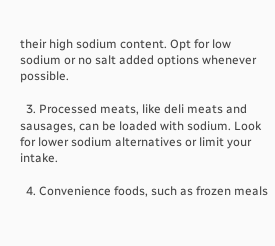their high sodium content. Opt for low sodium or no salt added options whenever possible.

  3. Processed meats, like deli meats and sausages, can be loaded with sodium. Look for lower sodium alternatives or limit your intake.

  4. Convenience foods, such as frozen meals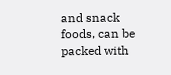and snack foods, can be packed with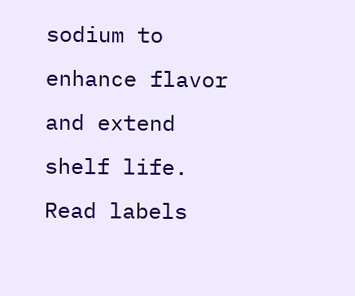sodium to enhance flavor and extend shelf life. Read labels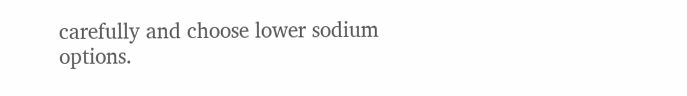carefully and choose lower sodium options.